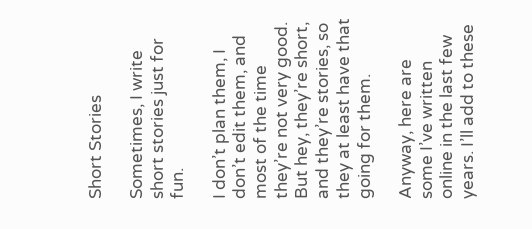Short Stories

Sometimes, I write short stories just for fun.

I don’t plan them, I don’t edit them, and most of the time they’re not very good. But hey, they’re short, and they’re stories, so they at least have that going for them.

Anyway, here are some I’ve written online in the last few years. I’ll add to these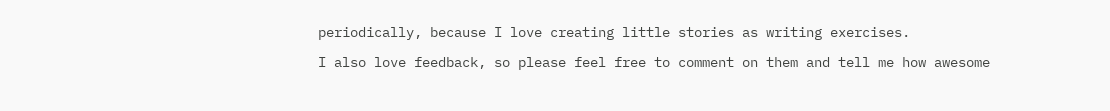periodically, because I love creating little stories as writing exercises.

I also love feedback, so please feel free to comment on them and tell me how awesome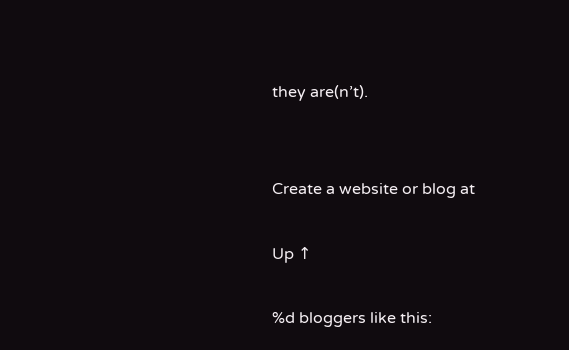they are(n’t).


Create a website or blog at

Up ↑

%d bloggers like this: